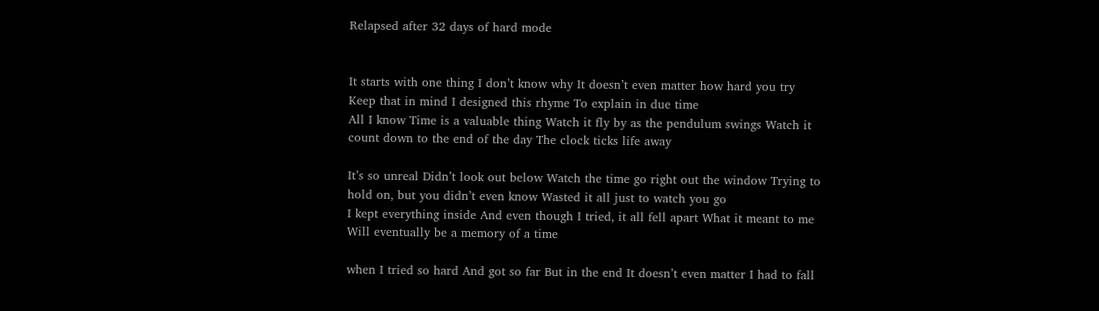Relapsed after 32 days of hard mode


It starts with one thing I don’t know why It doesn’t even matter how hard you try Keep that in mind I designed this rhyme To explain in due time
All I know Time is a valuable thing Watch it fly by as the pendulum swings Watch it count down to the end of the day The clock ticks life away

It’s so unreal Didn’t look out below Watch the time go right out the window Trying to hold on, but you didn’t even know Wasted it all just to watch you go
I kept everything inside And even though I tried, it all fell apart What it meant to me Will eventually be a memory of a time

when I tried so hard And got so far But in the end It doesn’t even matter I had to fall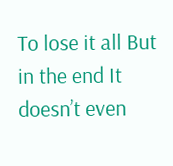To lose it all But in the end It doesn’t even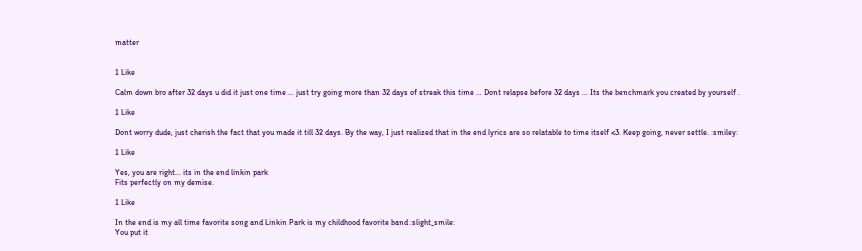matter


1 Like

Calm down bro after 32 days u did it just one time … just try going more than 32 days of streak this time … Dont relapse before 32 days … Its the benchmark you created by yourself .

1 Like

Dont worry dude, just cherish the fact that you made it till 32 days. By the way, I just realized that in the end lyrics are so relatable to time itself <3. Keep going, never settle. :smiley:

1 Like

Yes, you are right… its in the end linkin park
Fits perfectly on my demise.

1 Like

In the end is my all time favorite song and Linkin Park is my childhood favorite band :slight_smile:
You put it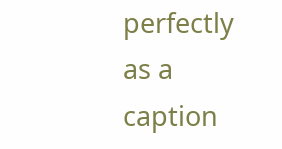perfectly as a caption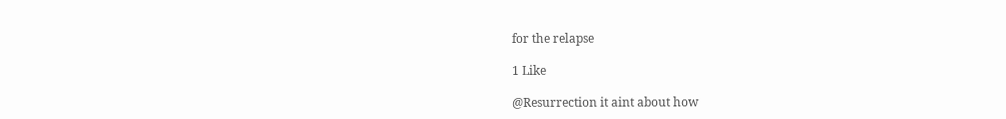for the relapse

1 Like

@Resurrection it aint about how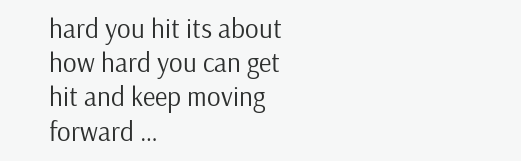hard you hit its about how hard you can get hit and keep moving forward …